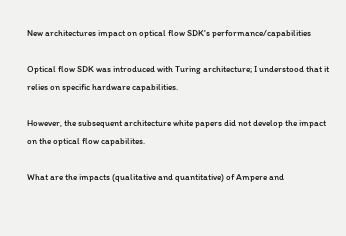New architectures impact on optical flow SDK's performance/capabilities

Optical flow SDK was introduced with Turing architecture; I understood that it relies on specific hardware capabilities.

However, the subsequent architecture white papers did not develop the impact on the optical flow capabilites.

What are the impacts (qualitative and quantitative) of Ampere and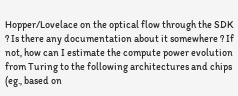Hopper/Lovelace on the optical flow through the SDK ? Is there any documentation about it somewhere ? If not, how can I estimate the compute power evolution from Turing to the following architectures and chips (eg., based on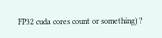FP32 cuda cores count or something) ?